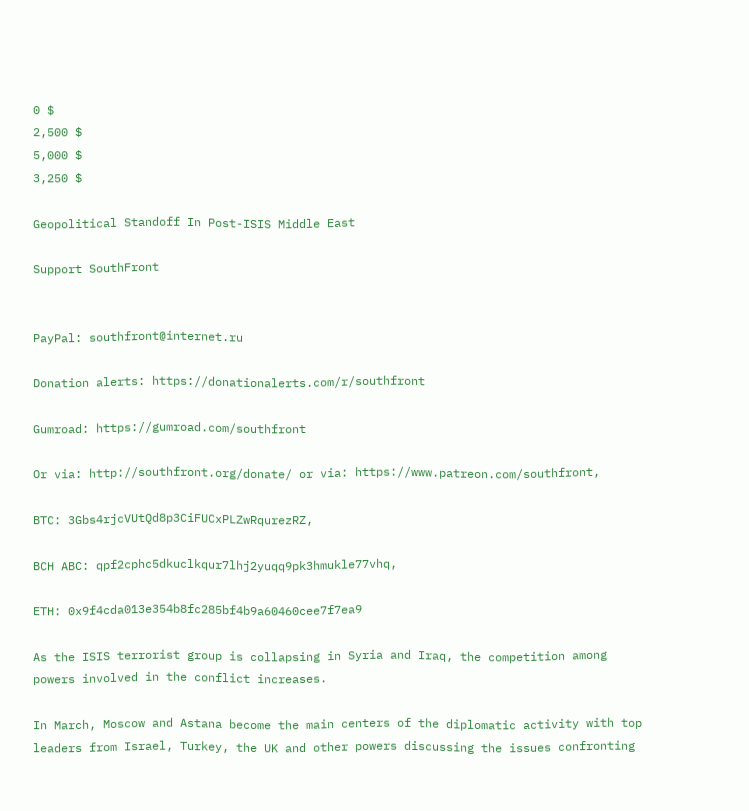0 $
2,500 $
5,000 $
3,250 $

Geopolitical Standoff In Post-ISIS Middle East

Support SouthFront


PayPal: southfront@internet.ru

Donation alerts: https://donationalerts.com/r/southfront

Gumroad: https://gumroad.com/southfront

Or via: http://southfront.org/donate/ or via: https://www.patreon.com/southfront,

BTC: 3Gbs4rjcVUtQd8p3CiFUCxPLZwRqurezRZ,

BCH ABC: qpf2cphc5dkuclkqur7lhj2yuqq9pk3hmukle77vhq,

ETH: 0x9f4cda013e354b8fc285bf4b9a60460cee7f7ea9

As the ISIS terrorist group is collapsing in Syria and Iraq, the competition among powers involved in the conflict increases.

In March, Moscow and Astana become the main centers of the diplomatic activity with top leaders from Israel, Turkey, the UK and other powers discussing the issues confronting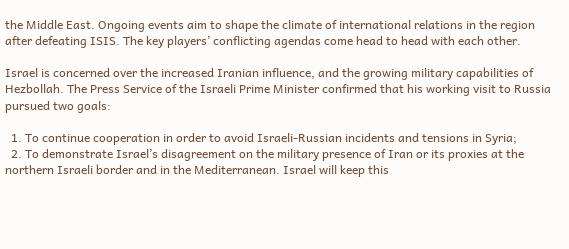the Middle East. Ongoing events aim to shape the climate of international relations in the region after defeating ISIS. The key players’ conflicting agendas come head to head with each other.

Israel is concerned over the increased Iranian influence, and the growing military capabilities of Hezbollah. The Press Service of the Israeli Prime Minister confirmed that his working visit to Russia pursued two goals:

  1. To continue cooperation in order to avoid Israeli-Russian incidents and tensions in Syria;
  2. To demonstrate Israel’s disagreement on the military presence of Iran or its proxies at the northern Israeli border and in the Mediterranean. Israel will keep this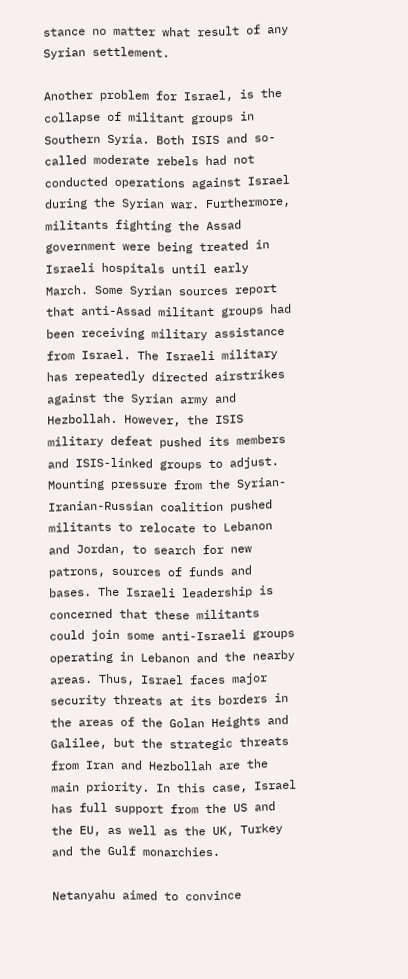stance no matter what result of any Syrian settlement.

Another problem for Israel, is the collapse of militant groups in Southern Syria. Both ISIS and so-called moderate rebels had not conducted operations against Israel during the Syrian war. Furthermore, militants fighting the Assad government were being treated in Israeli hospitals until early March. Some Syrian sources report that anti-Assad militant groups had been receiving military assistance from Israel. The Israeli military has repeatedly directed airstrikes against the Syrian army and Hezbollah. However, the ISIS military defeat pushed its members and ISIS-linked groups to adjust. Mounting pressure from the Syrian-Iranian-Russian coalition pushed militants to relocate to Lebanon and Jordan, to search for new patrons, sources of funds and bases. The Israeli leadership is concerned that these militants could join some anti-Israeli groups operating in Lebanon and the nearby areas. Thus, Israel faces major security threats at its borders in the areas of the Golan Heights and Galilee, but the strategic threats from Iran and Hezbollah are the main priority. In this case, Israel has full support from the US and the EU, as well as the UK, Turkey and the Gulf monarchies.

Netanyahu aimed to convince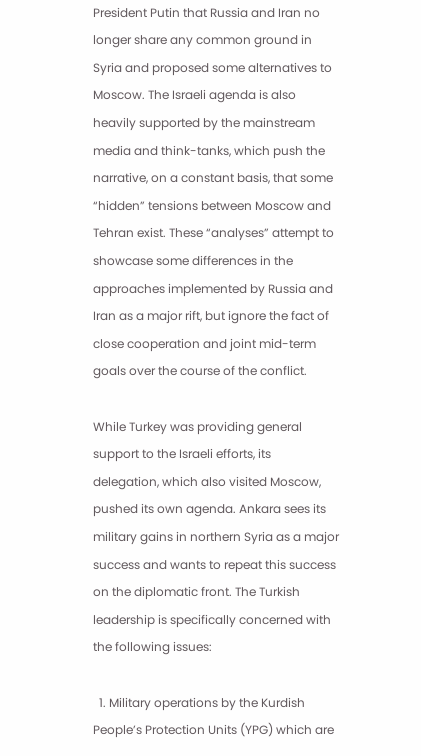President Putin that Russia and Iran no longer share any common ground in Syria and proposed some alternatives to Moscow. The Israeli agenda is also heavily supported by the mainstream media and think-tanks, which push the narrative, on a constant basis, that some “hidden” tensions between Moscow and Tehran exist. These “analyses” attempt to showcase some differences in the approaches implemented by Russia and Iran as a major rift, but ignore the fact of close cooperation and joint mid-term goals over the course of the conflict.

While Turkey was providing general support to the Israeli efforts, its delegation, which also visited Moscow, pushed its own agenda. Ankara sees its military gains in northern Syria as a major success and wants to repeat this success on the diplomatic front. The Turkish leadership is specifically concerned with the following issues:

  1. Military operations by the Kurdish People’s Protection Units (YPG) which are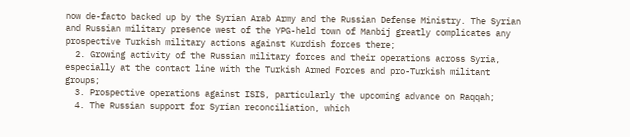now de-facto backed up by the Syrian Arab Army and the Russian Defense Ministry. The Syrian and Russian military presence west of the YPG-held town of Manbij greatly complicates any prospective Turkish military actions against Kurdish forces there;
  2. Growing activity of the Russian military forces and their operations across Syria, especially at the contact line with the Turkish Armed Forces and pro-Turkish militant groups;
  3. Prospective operations against ISIS, particularly the upcoming advance on Raqqah;
  4. The Russian support for Syrian reconciliation, which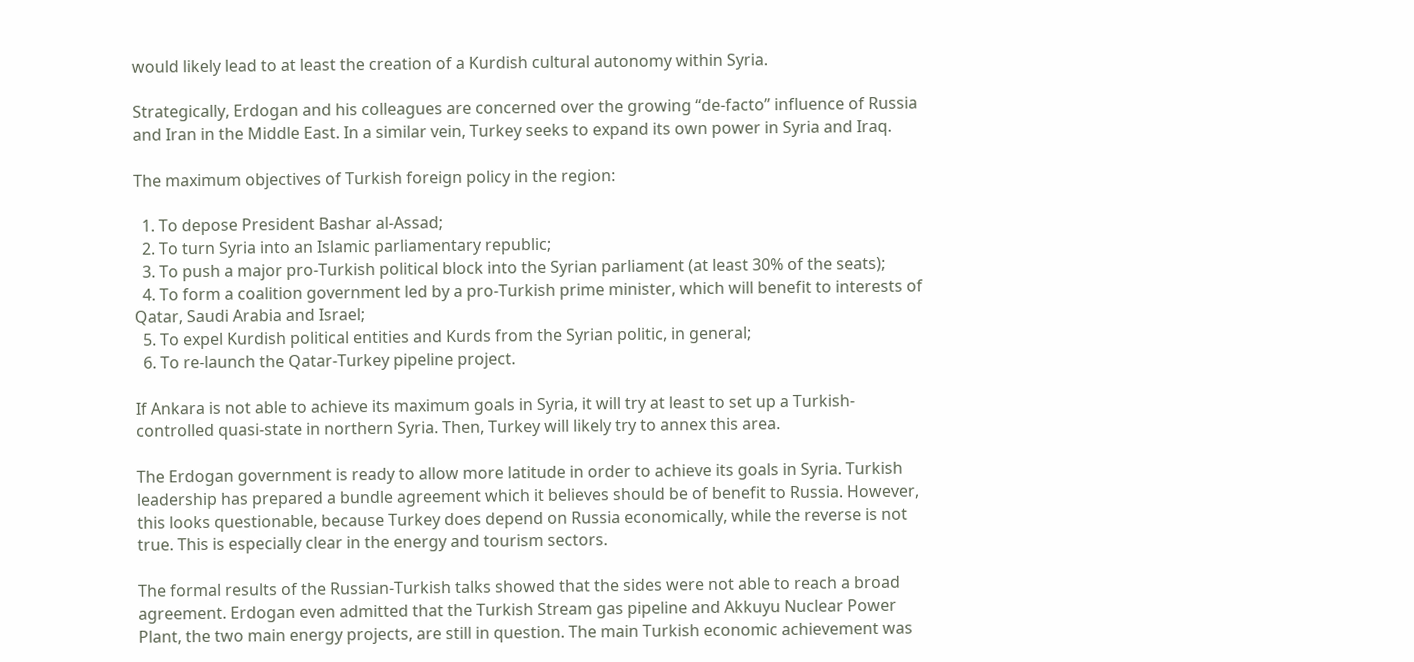would likely lead to at least the creation of a Kurdish cultural autonomy within Syria.

Strategically, Erdogan and his colleagues are concerned over the growing “de-facto” influence of Russia and Iran in the Middle East. In a similar vein, Turkey seeks to expand its own power in Syria and Iraq.

The maximum objectives of Turkish foreign policy in the region:

  1. To depose President Bashar al-Assad;
  2. To turn Syria into an Islamic parliamentary republic;
  3. To push a major pro-Turkish political block into the Syrian parliament (at least 30% of the seats);
  4. To form a coalition government led by a pro-Turkish prime minister, which will benefit to interests of Qatar, Saudi Arabia and Israel;
  5. To expel Kurdish political entities and Kurds from the Syrian politic, in general;
  6. To re-launch the Qatar-Turkey pipeline project.

If Ankara is not able to achieve its maximum goals in Syria, it will try at least to set up a Turkish-controlled quasi-state in northern Syria. Then, Turkey will likely try to annex this area.

The Erdogan government is ready to allow more latitude in order to achieve its goals in Syria. Turkish leadership has prepared a bundle agreement which it believes should be of benefit to Russia. However, this looks questionable, because Turkey does depend on Russia economically, while the reverse is not true. This is especially clear in the energy and tourism sectors.

The formal results of the Russian-Turkish talks showed that the sides were not able to reach a broad agreement. Erdogan even admitted that the Turkish Stream gas pipeline and Akkuyu Nuclear Power Plant, the two main energy projects, are still in question. The main Turkish economic achievement was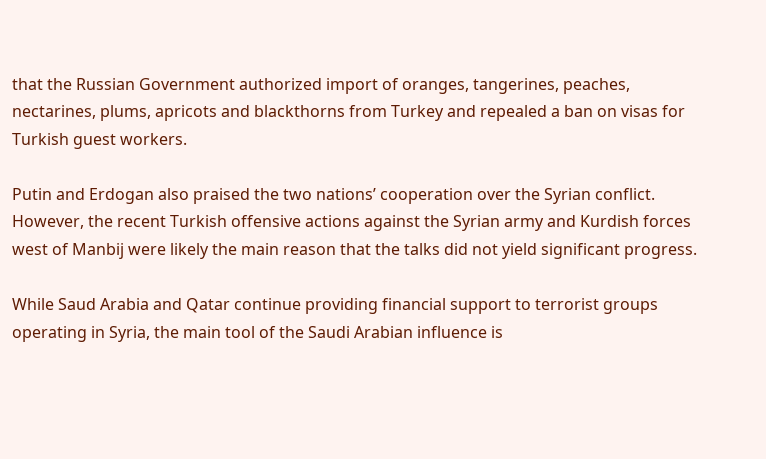that the Russian Government authorized import of oranges, tangerines, peaches, nectarines, plums, apricots and blackthorns from Turkey and repealed a ban on visas for Turkish guest workers.

Putin and Erdogan also praised the two nations’ cooperation over the Syrian conflict. However, the recent Turkish offensive actions against the Syrian army and Kurdish forces west of Manbij were likely the main reason that the talks did not yield significant progress.

While Saud Arabia and Qatar continue providing financial support to terrorist groups operating in Syria, the main tool of the Saudi Arabian influence is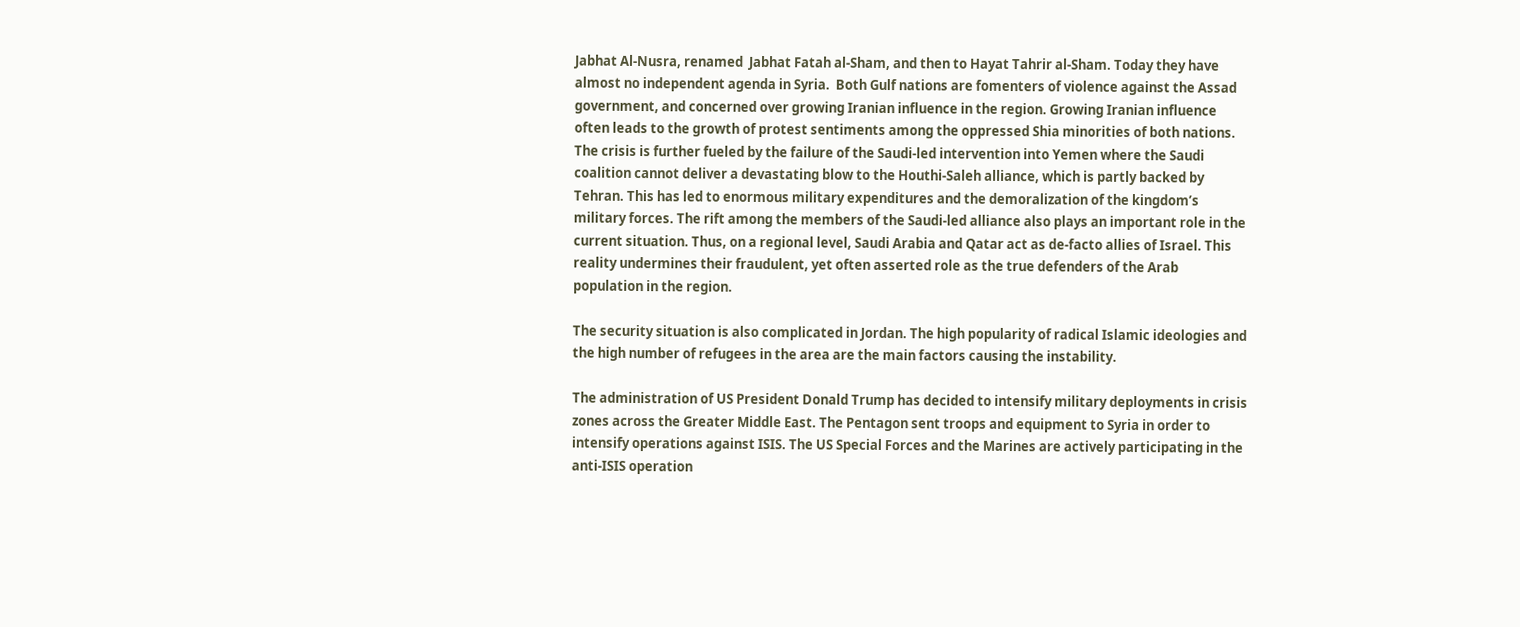Jabhat Al-Nusra, renamed  Jabhat Fatah al-Sham, and then to Hayat Tahrir al-Sham. Today they have almost no independent agenda in Syria.  Both Gulf nations are fomenters of violence against the Assad government, and concerned over growing Iranian influence in the region. Growing Iranian influence often leads to the growth of protest sentiments among the oppressed Shia minorities of both nations. The crisis is further fueled by the failure of the Saudi-led intervention into Yemen where the Saudi coalition cannot deliver a devastating blow to the Houthi-Saleh alliance, which is partly backed by Tehran. This has led to enormous military expenditures and the demoralization of the kingdom’s military forces. The rift among the members of the Saudi-led alliance also plays an important role in the current situation. Thus, on a regional level, Saudi Arabia and Qatar act as de-facto allies of Israel. This reality undermines their fraudulent, yet often asserted role as the true defenders of the Arab population in the region.

The security situation is also complicated in Jordan. The high popularity of radical Islamic ideologies and the high number of refugees in the area are the main factors causing the instability.

The administration of US President Donald Trump has decided to intensify military deployments in crisis zones across the Greater Middle East. The Pentagon sent troops and equipment to Syria in order to intensify operations against ISIS. The US Special Forces and the Marines are actively participating in the anti-ISIS operation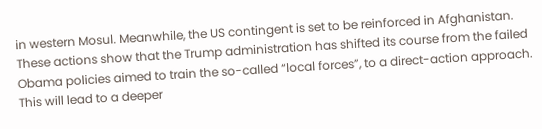in western Mosul. Meanwhile, the US contingent is set to be reinforced in Afghanistan. These actions show that the Trump administration has shifted its course from the failed Obama policies aimed to train the so-called “local forces”, to a direct-action approach. This will lead to a deeper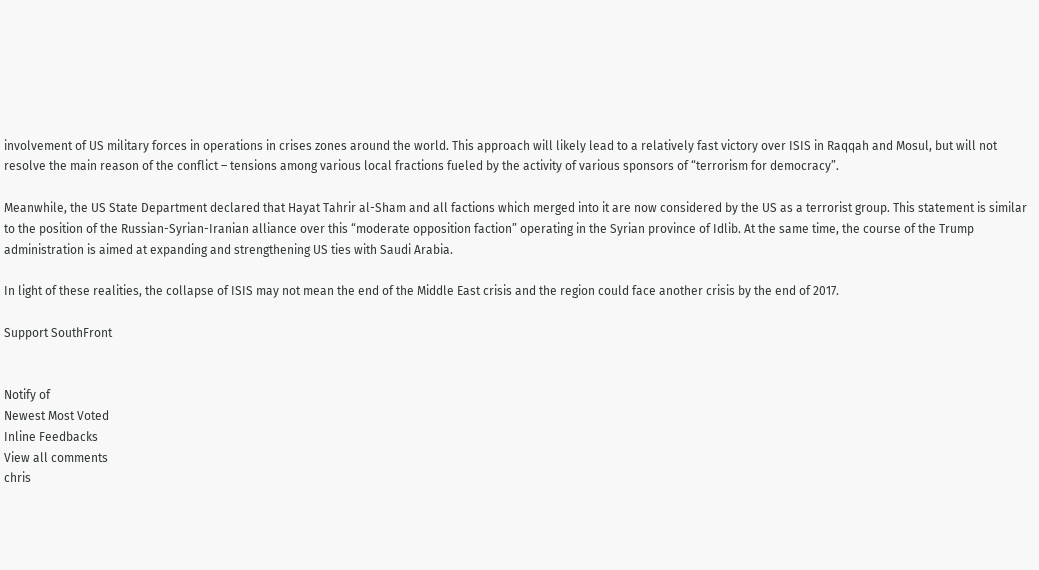involvement of US military forces in operations in crises zones around the world. This approach will likely lead to a relatively fast victory over ISIS in Raqqah and Mosul, but will not resolve the main reason of the conflict – tensions among various local fractions fueled by the activity of various sponsors of “terrorism for democracy”.

Meanwhile, the US State Department declared that Hayat Tahrir al-Sham and all factions which merged into it are now considered by the US as a terrorist group. This statement is similar to the position of the Russian-Syrian-Iranian alliance over this “moderate opposition faction” operating in the Syrian province of Idlib. At the same time, the course of the Trump administration is aimed at expanding and strengthening US ties with Saudi Arabia.

In light of these realities, the collapse of ISIS may not mean the end of the Middle East crisis and the region could face another crisis by the end of 2017.

Support SouthFront


Notify of
Newest Most Voted
Inline Feedbacks
View all comments
chris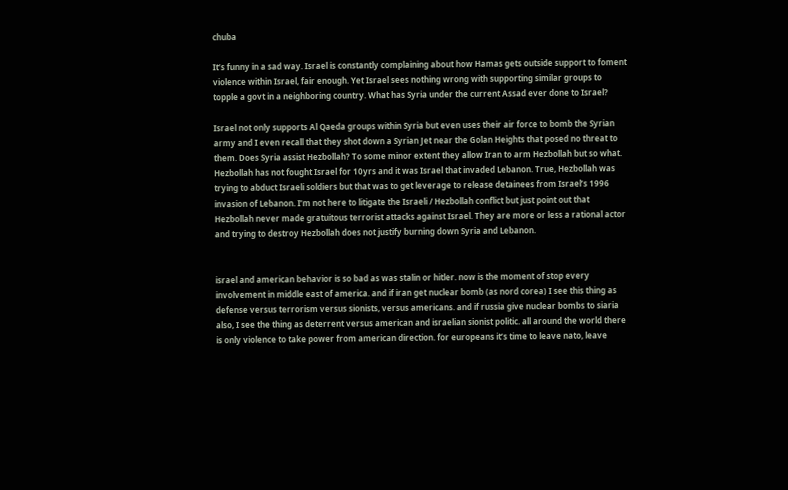chuba

It’s funny in a sad way. Israel is constantly complaining about how Hamas gets outside support to foment violence within Israel, fair enough. Yet Israel sees nothing wrong with supporting similar groups to topple a govt in a neighboring country. What has Syria under the current Assad ever done to Israel?

Israel not only supports Al Qaeda groups within Syria but even uses their air force to bomb the Syrian army and I even recall that they shot down a Syrian Jet near the Golan Heights that posed no threat to them. Does Syria assist Hezbollah? To some minor extent they allow Iran to arm Hezbollah but so what. Hezbollah has not fought Israel for 10yrs and it was Israel that invaded Lebanon. True, Hezbollah was trying to abduct Israeli soldiers but that was to get leverage to release detainees from Israel’s 1996 invasion of Lebanon. I’m not here to litigate the Israeli / Hezbollah conflict but just point out that Hezbollah never made gratuitous terrorist attacks against Israel. They are more or less a rational actor and trying to destroy Hezbollah does not justify burning down Syria and Lebanon.


israel and american behavior is so bad as was stalin or hitler. now is the moment of stop every involvement in middle east of america. and if iran get nuclear bomb (as nord corea) I see this thing as defense versus terrorism versus sionists, versus americans. and if russia give nuclear bombs to siaria also, I see the thing as deterrent versus american and israelian sionist politic. all around the world there is only violence to take power from american direction. for europeans it’s time to leave nato, leave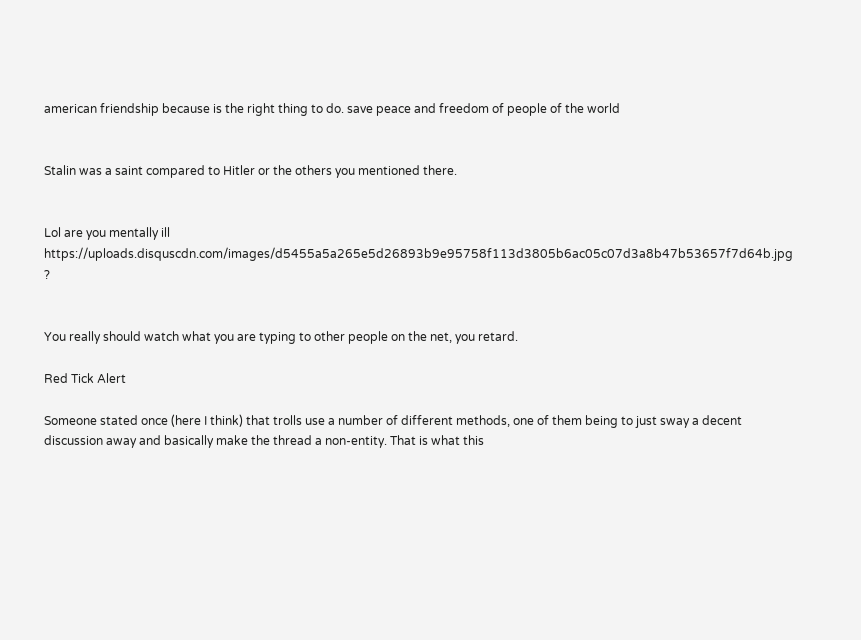american friendship because is the right thing to do. save peace and freedom of people of the world


Stalin was a saint compared to Hitler or the others you mentioned there.


Lol are you mentally ill https://uploads.disquscdn.com/images/d5455a5a265e5d26893b9e95758f113d3805b6ac05c07d3a8b47b53657f7d64b.jpg ?


You really should watch what you are typing to other people on the net, you retard.

Red Tick Alert

Someone stated once (here I think) that trolls use a number of different methods, one of them being to just sway a decent discussion away and basically make the thread a non-entity. That is what this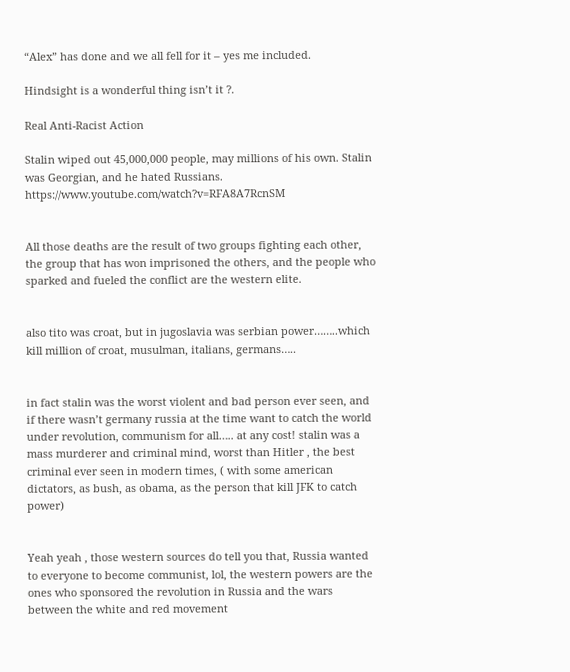“Alex” has done and we all fell for it – yes me included.

Hindsight is a wonderful thing isn’t it ?.

Real Anti-Racist Action

Stalin wiped out 45,000,000 people, may millions of his own. Stalin was Georgian, and he hated Russians. https://www.youtube.com/watch?v=RFA8A7RcnSM


All those deaths are the result of two groups fighting each other, the group that has won imprisoned the others, and the people who sparked and fueled the conflict are the western elite.


also tito was croat, but in jugoslavia was serbian power……..which kill million of croat, musulman, italians, germans…..


in fact stalin was the worst violent and bad person ever seen, and if there wasn’t germany russia at the time want to catch the world under revolution, communism for all….. at any cost! stalin was a mass murderer and criminal mind, worst than Hitler , the best criminal ever seen in modern times, ( with some american dictators, as bush, as obama, as the person that kill JFK to catch power)


Yeah yeah , those western sources do tell you that, Russia wanted to everyone to become communist, lol, the western powers are the ones who sponsored the revolution in Russia and the wars between the white and red movement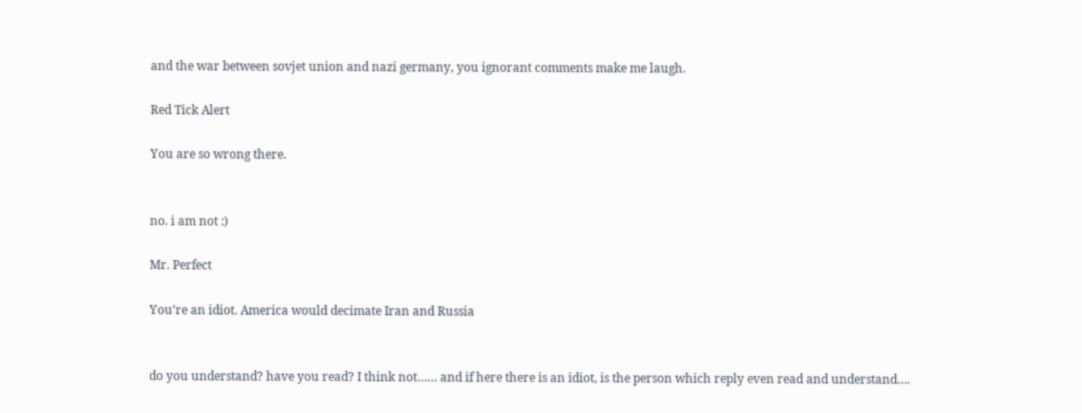and the war between sovjet union and nazi germany, you ignorant comments make me laugh.

Red Tick Alert

You are so wrong there.


no. i am not :)

Mr. Perfect

You’re an idiot. America would decimate Iran and Russia


do you understand? have you read? I think not…… and if here there is an idiot, is the person which reply even read and understand….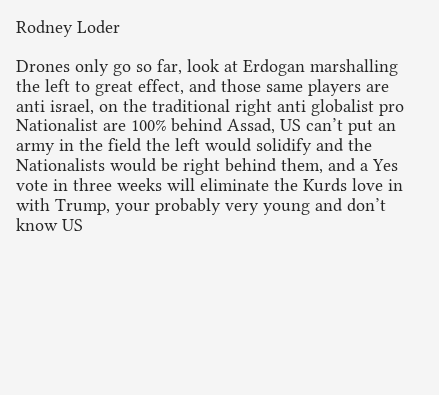Rodney Loder

Drones only go so far, look at Erdogan marshalling the left to great effect, and those same players are anti israel, on the traditional right anti globalist pro Nationalist are 100% behind Assad, US can’t put an army in the field the left would solidify and the Nationalists would be right behind them, and a Yes vote in three weeks will eliminate the Kurds love in with Trump, your probably very young and don’t know US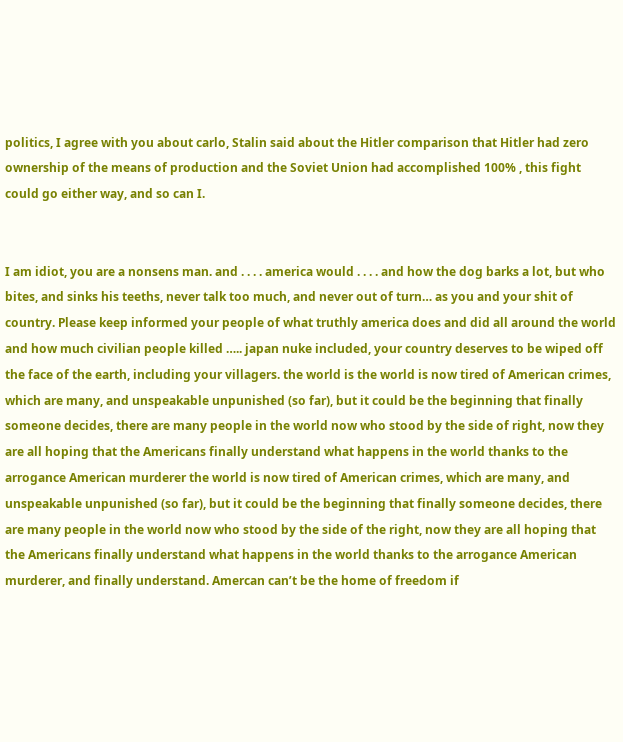politics, I agree with you about carlo, Stalin said about the Hitler comparison that Hitler had zero ownership of the means of production and the Soviet Union had accomplished 100% , this fight could go either way, and so can I.


I am idiot, you are a nonsens man. and . . . . america would . . . . and how the dog barks a lot, but who bites, and sinks his teeths, never talk too much, and never out of turn… as you and your shit of country. Please keep informed your people of what truthly america does and did all around the world and how much civilian people killed ….. japan nuke included, your country deserves to be wiped off the face of the earth, including your villagers. the world is the world is now tired of American crimes, which are many, and unspeakable unpunished (so far), but it could be the beginning that finally someone decides, there are many people in the world now who stood by the side of right, now they are all hoping that the Americans finally understand what happens in the world thanks to the arrogance American murderer the world is now tired of American crimes, which are many, and unspeakable unpunished (so far), but it could be the beginning that finally someone decides, there are many people in the world now who stood by the side of the right, now they are all hoping that the Americans finally understand what happens in the world thanks to the arrogance American murderer, and finally understand. Amercan can’t be the home of freedom if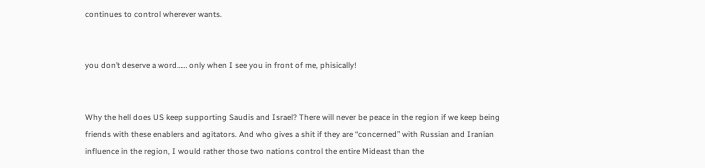continues to control wherever wants.


you don’t deserve a word…… only when I see you in front of me, phisically!


Why the hell does US keep supporting Saudis and Israel? There will never be peace in the region if we keep being friends with these enablers and agitators. And who gives a shit if they are “concerned” with Russian and Iranian influence in the region, I would rather those two nations control the entire Mideast than the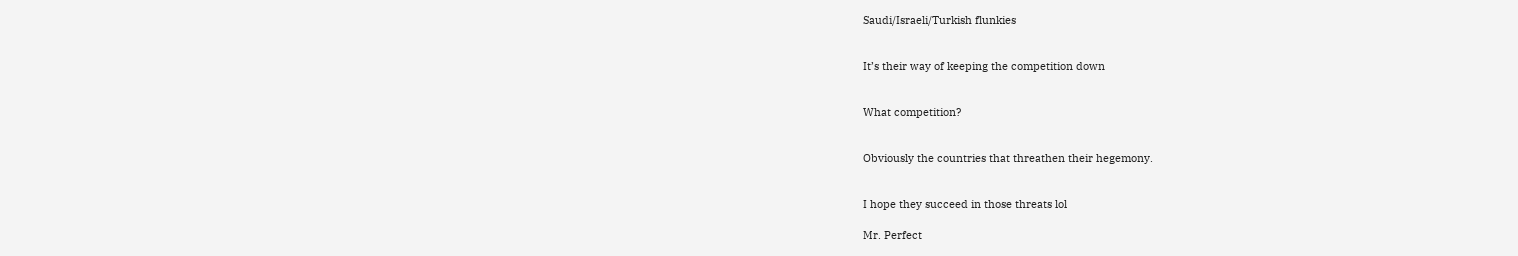Saudi/Israeli/Turkish flunkies


It’s their way of keeping the competition down


What competition?


Obviously the countries that threathen their hegemony.


I hope they succeed in those threats lol

Mr. Perfect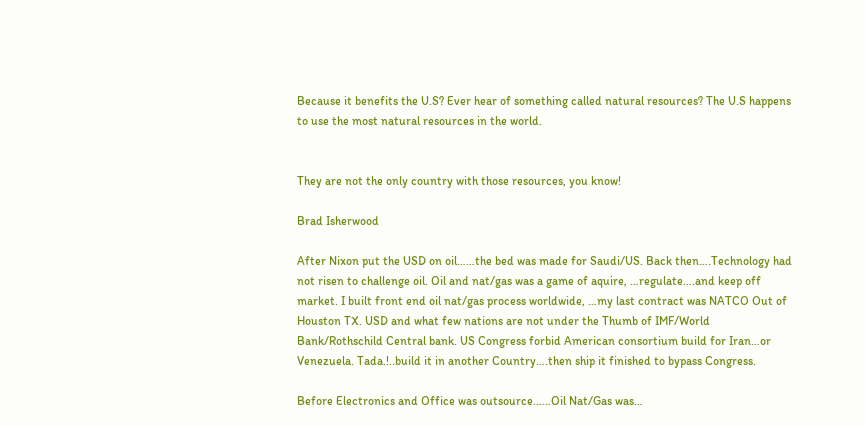Because it benefits the U.S? Ever hear of something called natural resources? The U.S happens to use the most natural resources in the world.


They are not the only country with those resources, you know!

Brad Isherwood

After Nixon put the USD on oil……the bed was made for Saudi/US. Back then….Technology had not risen to challenge oil. Oil and nat/gas was a game of aquire, …regulate….and keep off market. I built front end oil nat/gas process worldwide, …my last contract was NATCO Out of Houston TX. USD and what few nations are not under the Thumb of IMF/World Bank/Rothschild Central bank. US Congress forbid American consortium build for Iran…or Venezuela. Tada.!..build it in another Country….then ship it finished to bypass Congress.

Before Electronics and Office was outsource……Oil Nat/Gas was…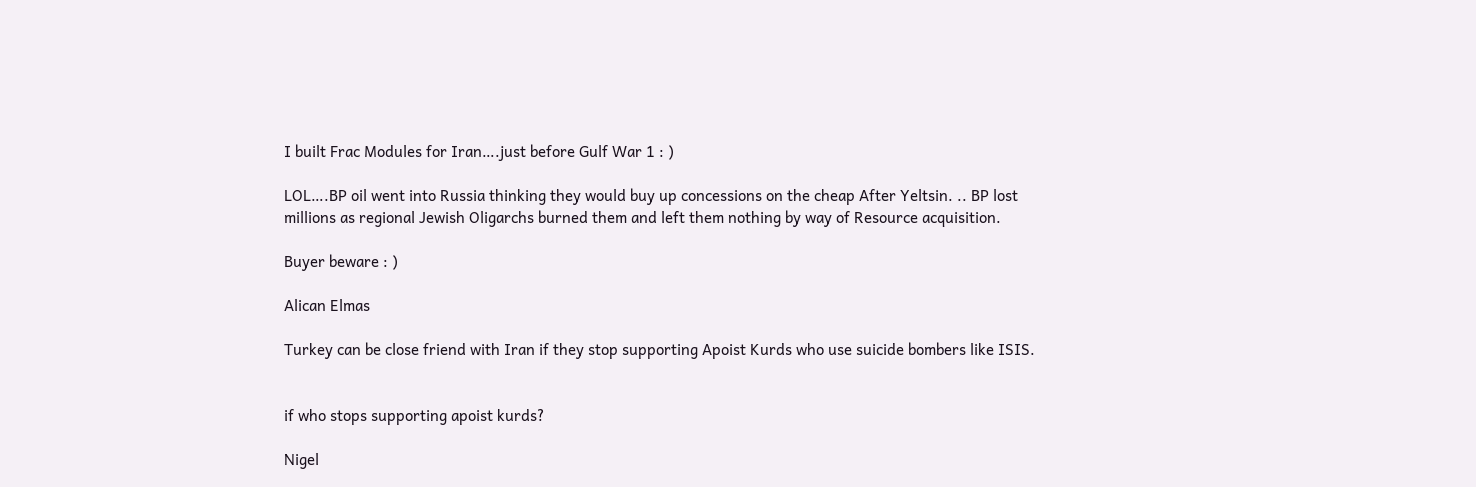I built Frac Modules for Iran….just before Gulf War 1 : )

LOL….BP oil went into Russia thinking they would buy up concessions on the cheap After Yeltsin. .. BP lost millions as regional Jewish Oligarchs burned them and left them nothing by way of Resource acquisition.

Buyer beware : )

Alican Elmas

Turkey can be close friend with Iran if they stop supporting Apoist Kurds who use suicide bombers like ISIS.


if who stops supporting apoist kurds?

Nigel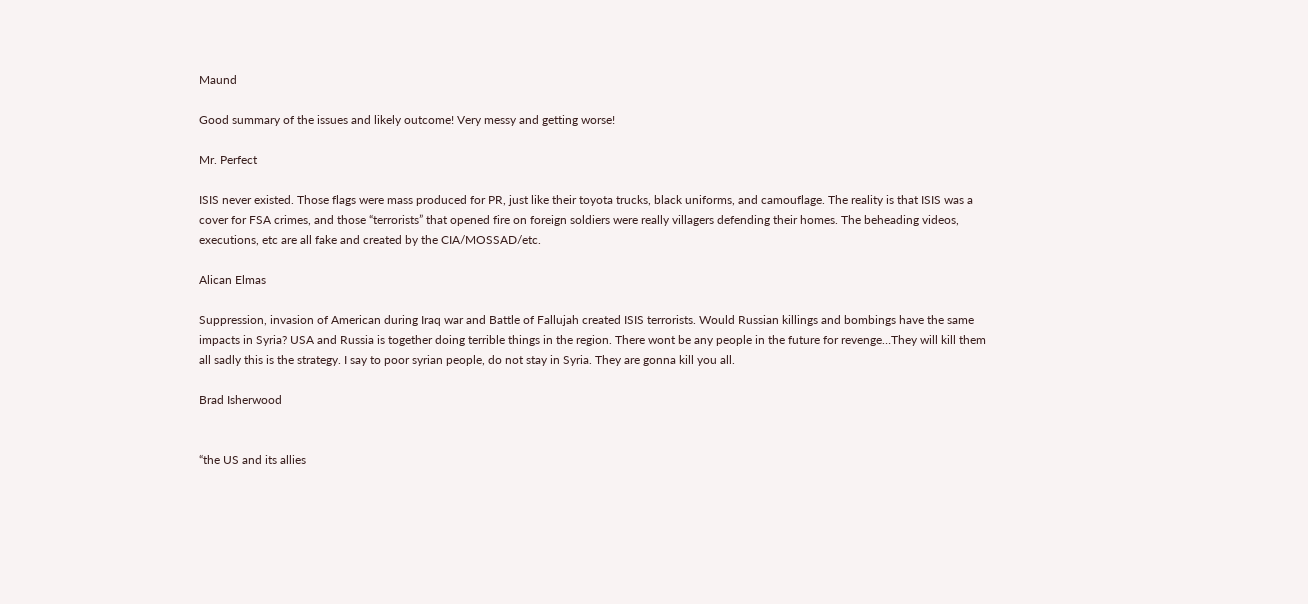Maund

Good summary of the issues and likely outcome! Very messy and getting worse!

Mr. Perfect

ISIS never existed. Those flags were mass produced for PR, just like their toyota trucks, black uniforms, and camouflage. The reality is that ISIS was a cover for FSA crimes, and those “terrorists” that opened fire on foreign soldiers were really villagers defending their homes. The beheading videos, executions, etc are all fake and created by the CIA/MOSSAD/etc.

Alican Elmas

Suppression, invasion of American during Iraq war and Battle of Fallujah created ISIS terrorists. Would Russian killings and bombings have the same impacts in Syria? USA and Russia is together doing terrible things in the region. There wont be any people in the future for revenge…They will kill them all sadly this is the strategy. I say to poor syrian people, do not stay in Syria. They are gonna kill you all.

Brad Isherwood


“the US and its allies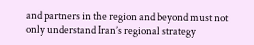and partners in the region and beyond must not only understand Iran’s regional strategy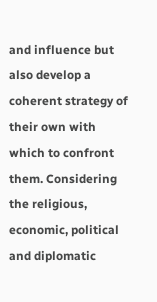and influence but also develop a coherent strategy of their own with which to confront them. Considering the religious, economic, political and diplomatic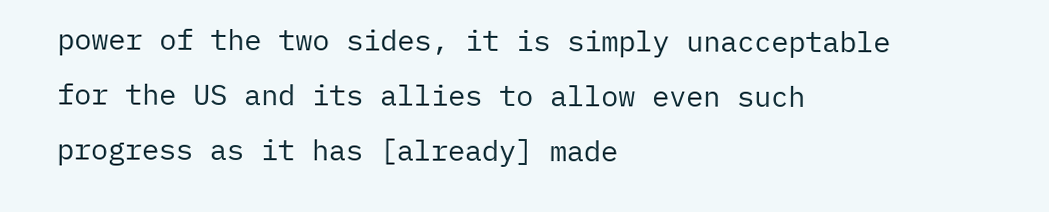power of the two sides, it is simply unacceptable for the US and its allies to allow even such progress as it has [already] made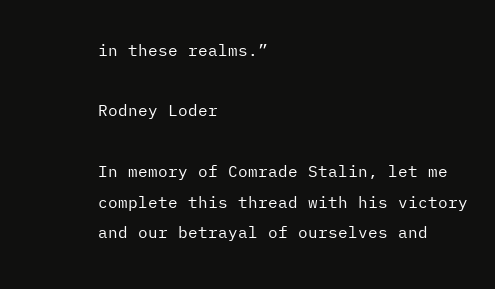in these realms.”

Rodney Loder

In memory of Comrade Stalin, let me complete this thread with his victory and our betrayal of ourselves and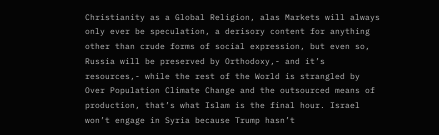Christianity as a Global Religion, alas Markets will always only ever be speculation, a derisory content for anything other than crude forms of social expression, but even so, Russia will be preserved by Orthodoxy,- and it’s resources,- while the rest of the World is strangled by Over Population Climate Change and the outsourced means of production, that’s what Islam is the final hour. Israel won’t engage in Syria because Trump hasn’t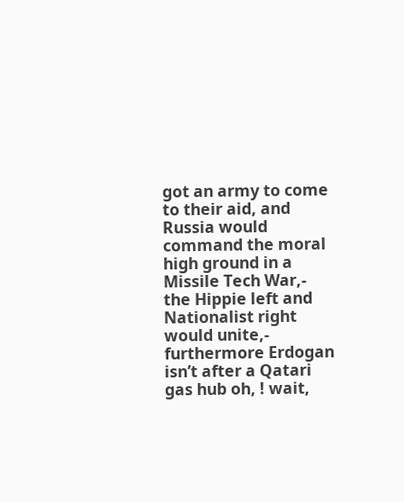got an army to come to their aid, and Russia would command the moral high ground in a Missile Tech War,- the Hippie left and Nationalist right would unite,- furthermore Erdogan isn’t after a Qatari gas hub oh, ! wait,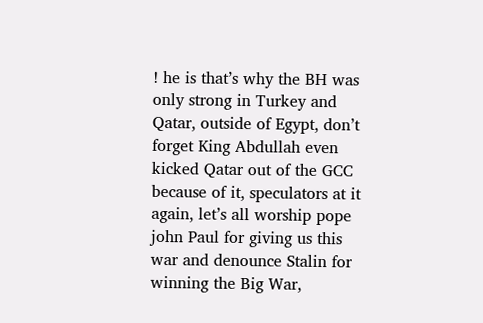! he is that’s why the BH was only strong in Turkey and Qatar, outside of Egypt, don’t forget King Abdullah even kicked Qatar out of the GCC because of it, speculators at it again, let’s all worship pope john Paul for giving us this war and denounce Stalin for winning the Big War,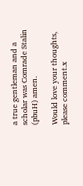a true gentleman and a scholar was Comrade Stalin (pbuH) amen.

Would love your thoughts, please comment.x